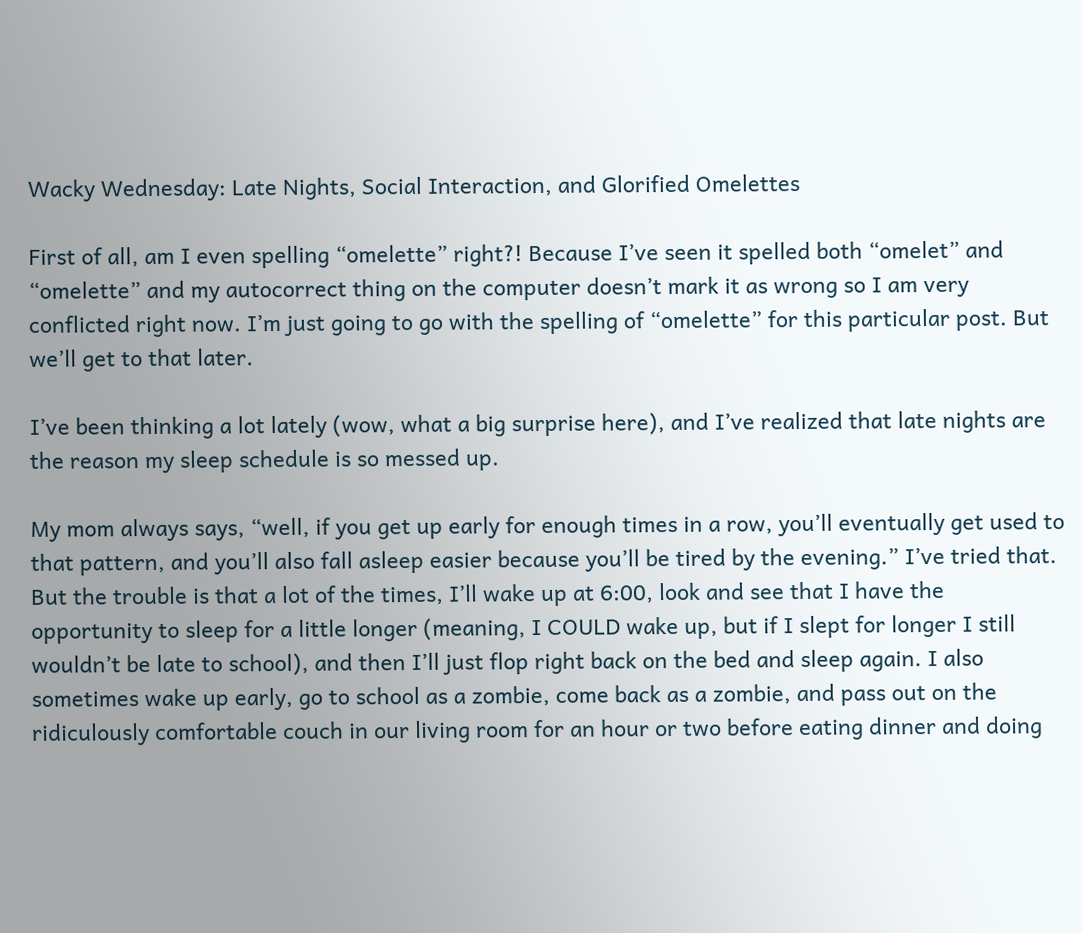Wacky Wednesday: Late Nights, Social Interaction, and Glorified Omelettes

First of all, am I even spelling “omelette” right?! Because I’ve seen it spelled both “omelet” and “omelette” and my autocorrect thing on the computer doesn’t mark it as wrong so I am very conflicted right now. I’m just going to go with the spelling of “omelette” for this particular post. But we’ll get to that later.

I’ve been thinking a lot lately (wow, what a big surprise here), and I’ve realized that late nights are the reason my sleep schedule is so messed up.

My mom always says, “well, if you get up early for enough times in a row, you’ll eventually get used to that pattern, and you’ll also fall asleep easier because you’ll be tired by the evening.” I’ve tried that. But the trouble is that a lot of the times, I’ll wake up at 6:00, look and see that I have the opportunity to sleep for a little longer (meaning, I COULD wake up, but if I slept for longer I still wouldn’t be late to school), and then I’ll just flop right back on the bed and sleep again. I also sometimes wake up early, go to school as a zombie, come back as a zombie, and pass out on the ridiculously comfortable couch in our living room for an hour or two before eating dinner and doing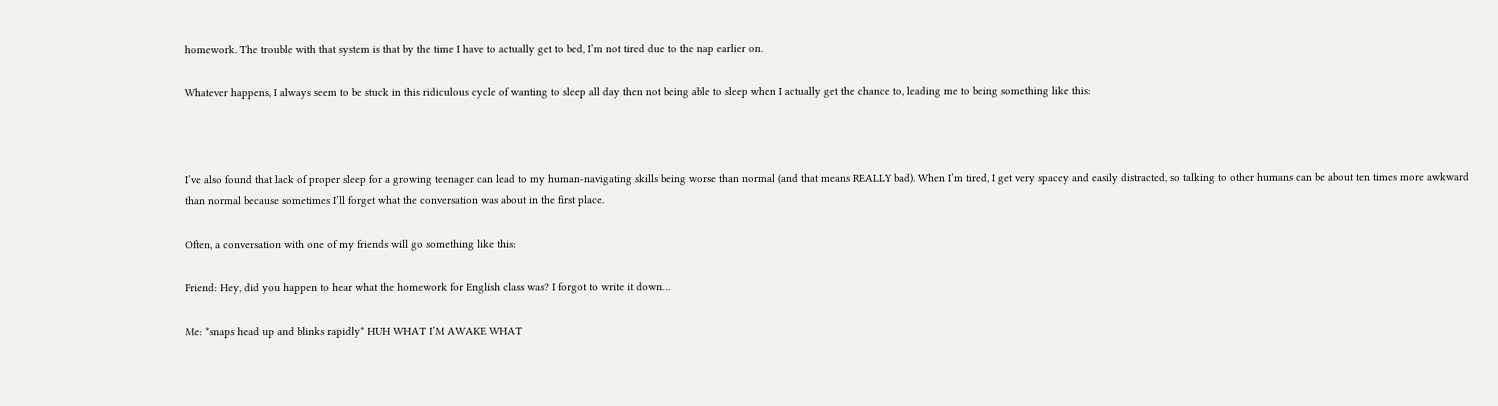homework. The trouble with that system is that by the time I have to actually get to bed, I’m not tired due to the nap earlier on.

Whatever happens, I always seem to be stuck in this ridiculous cycle of wanting to sleep all day then not being able to sleep when I actually get the chance to, leading me to being something like this:



I’ve also found that lack of proper sleep for a growing teenager can lead to my human-navigating skills being worse than normal (and that means REALLY bad). When I’m tired, I get very spacey and easily distracted, so talking to other humans can be about ten times more awkward than normal because sometimes I’ll forget what the conversation was about in the first place.

Often, a conversation with one of my friends will go something like this:

Friend: Hey, did you happen to hear what the homework for English class was? I forgot to write it down…

Me: *snaps head up and blinks rapidly* HUH WHAT I’M AWAKE WHAT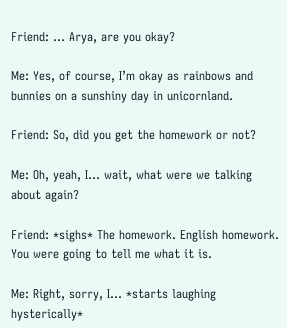Friend: … Arya, are you okay?

Me: Yes, of course, I’m okay as rainbows and bunnies on a sunshiny day in unicornland.

Friend: So, did you get the homework or not?

Me: Oh, yeah, I… wait, what were we talking about again?

Friend: *sighs* The homework. English homework. You were going to tell me what it is.

Me: Right, sorry, I… *starts laughing hysterically*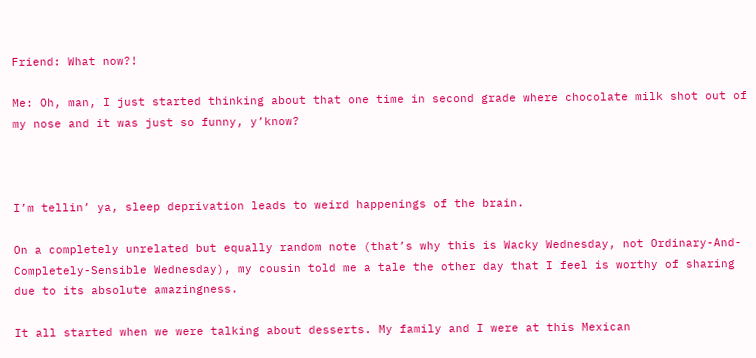Friend: What now?!

Me: Oh, man, I just started thinking about that one time in second grade where chocolate milk shot out of my nose and it was just so funny, y’know?



I’m tellin’ ya, sleep deprivation leads to weird happenings of the brain.

On a completely unrelated but equally random note (that’s why this is Wacky Wednesday, not Ordinary-And-Completely-Sensible Wednesday), my cousin told me a tale the other day that I feel is worthy of sharing due to its absolute amazingness.

It all started when we were talking about desserts. My family and I were at this Mexican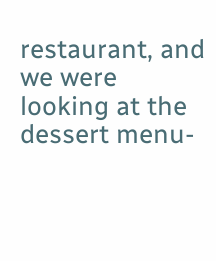restaurant, and we were looking at the dessert menu-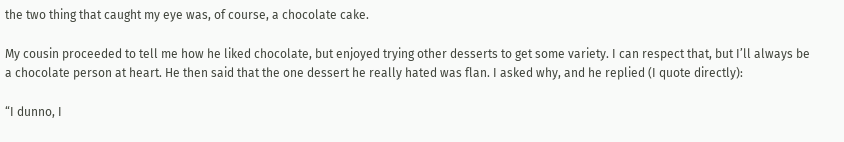the two thing that caught my eye was, of course, a chocolate cake.

My cousin proceeded to tell me how he liked chocolate, but enjoyed trying other desserts to get some variety. I can respect that, but I’ll always be a chocolate person at heart. He then said that the one dessert he really hated was flan. I asked why, and he replied (I quote directly):

“I dunno, I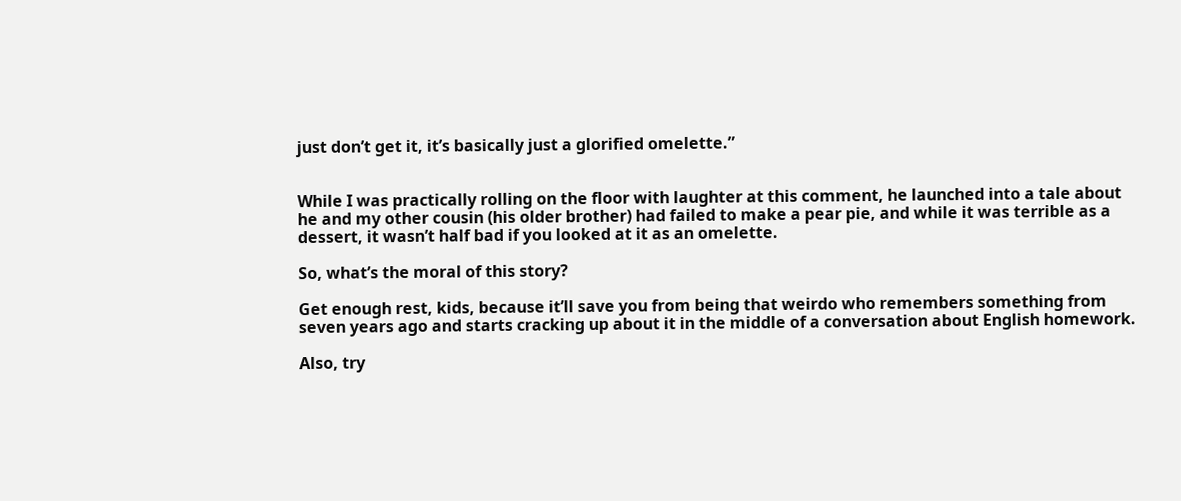just don’t get it, it’s basically just a glorified omelette.”


While I was practically rolling on the floor with laughter at this comment, he launched into a tale about he and my other cousin (his older brother) had failed to make a pear pie, and while it was terrible as a dessert, it wasn’t half bad if you looked at it as an omelette.

So, what’s the moral of this story?

Get enough rest, kids, because it’ll save you from being that weirdo who remembers something from seven years ago and starts cracking up about it in the middle of a conversation about English homework.

Also, try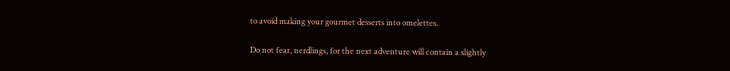to avoid making your gourmet desserts into omelettes.

Do not fear, nerdlings, for the next adventure will contain a slightly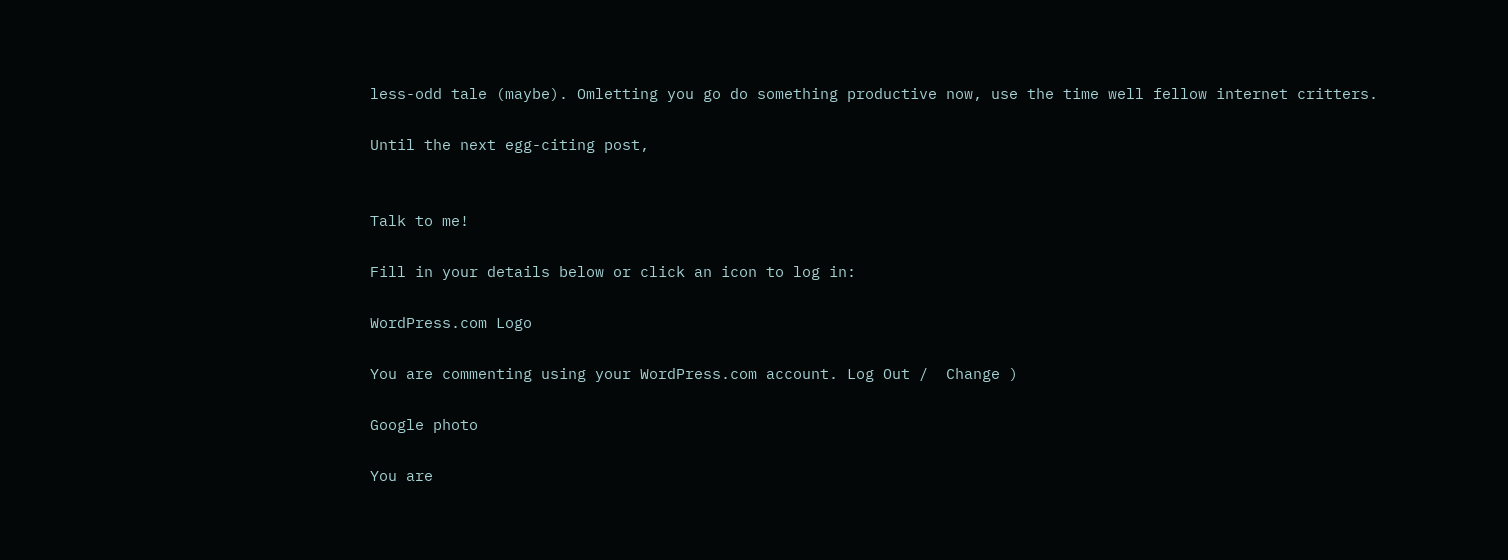less-odd tale (maybe). Omletting you go do something productive now, use the time well fellow internet critters.

Until the next egg-citing post,


Talk to me!

Fill in your details below or click an icon to log in:

WordPress.com Logo

You are commenting using your WordPress.com account. Log Out /  Change )

Google photo

You are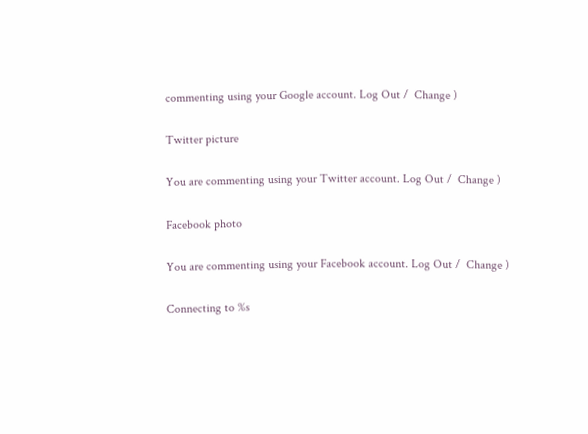commenting using your Google account. Log Out /  Change )

Twitter picture

You are commenting using your Twitter account. Log Out /  Change )

Facebook photo

You are commenting using your Facebook account. Log Out /  Change )

Connecting to %s